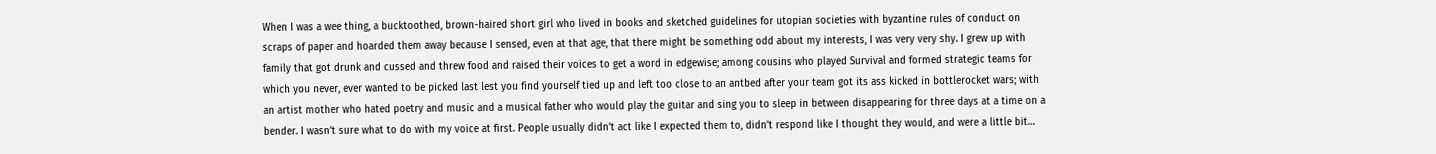When I was a wee thing, a bucktoothed, brown-haired short girl who lived in books and sketched guidelines for utopian societies with byzantine rules of conduct on scraps of paper and hoarded them away because I sensed, even at that age, that there might be something odd about my interests, I was very very shy. I grew up with family that got drunk and cussed and threw food and raised their voices to get a word in edgewise; among cousins who played Survival and formed strategic teams for which you never, ever wanted to be picked last lest you find yourself tied up and left too close to an antbed after your team got its ass kicked in bottlerocket wars; with an artist mother who hated poetry and music and a musical father who would play the guitar and sing you to sleep in between disappearing for three days at a time on a bender. I wasn’t sure what to do with my voice at first. People usually didn’t act like I expected them to, didn’t respond like I thought they would, and were a little bit…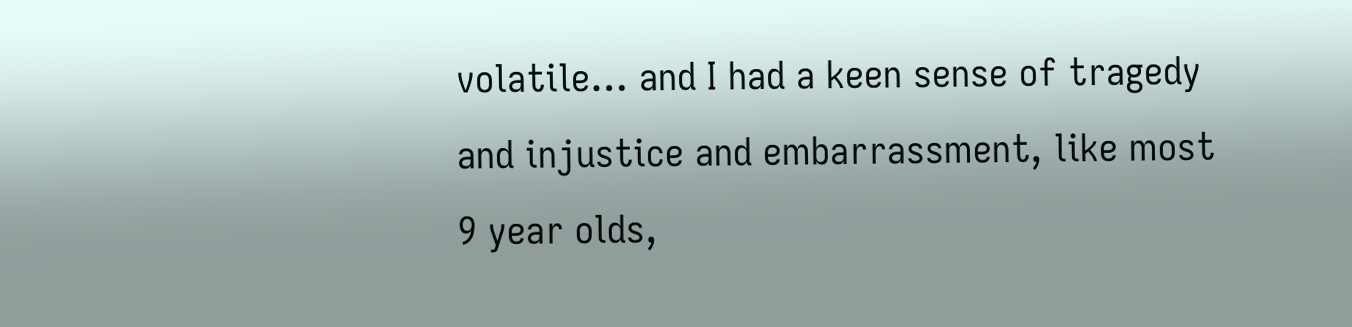volatile… and I had a keen sense of tragedy and injustice and embarrassment, like most 9 year olds,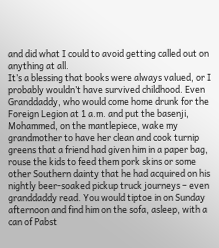and did what I could to avoid getting called out on anything at all.
It’s a blessing that books were always valued, or I probably wouldn’t have survived childhood. Even Granddaddy, who would come home drunk for the Foreign Legion at 1 a.m. and put the basenji, Mohammed, on the mantlepiece, wake my grandmother to have her clean and cook turnip greens that a friend had given him in a paper bag, rouse the kids to feed them pork skins or some other Southern dainty that he had acquired on his nightly beer-soaked pickup truck journeys – even granddaddy read. You would tiptoe in on Sunday afternoon and find him on the sofa, asleep, with a can of Pabst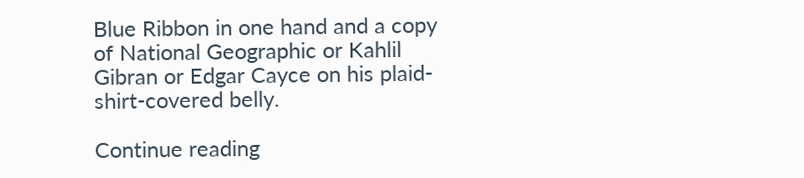Blue Ribbon in one hand and a copy of National Geographic or Kahlil Gibran or Edgar Cayce on his plaid-shirt-covered belly.

Continue reading